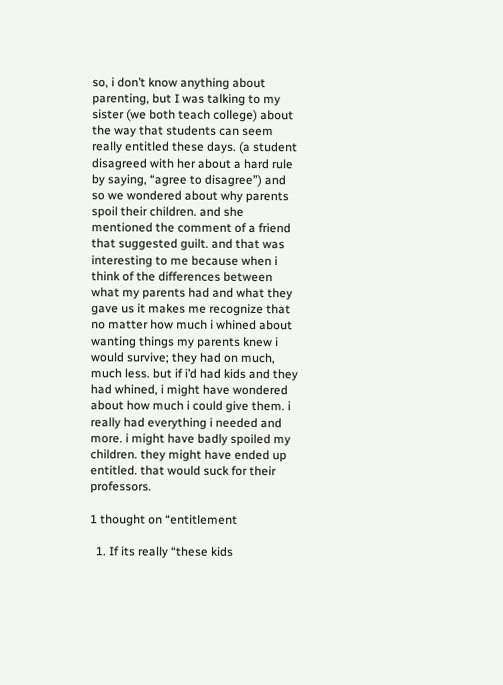so, i don’t know anything about parenting, but I was talking to my sister (we both teach college) about the way that students can seem really entitled these days. (a student disagreed with her about a hard rule by saying, “agree to disagree”) and so we wondered about why parents spoil their children. and she mentioned the comment of a friend that suggested guilt. and that was interesting to me because when i think of the differences between what my parents had and what they gave us it makes me recognize that no matter how much i whined about wanting things my parents knew i would survive; they had on much, much less. but if i’d had kids and they had whined, i might have wondered about how much i could give them. i really had everything i needed and more. i might have badly spoiled my children. they might have ended up entitled. that would suck for their professors.

1 thought on “entitlement

  1. If its really “these kids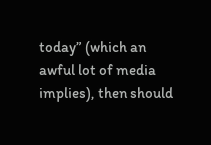today” (which an awful lot of media implies), then should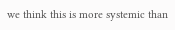we think this is more systemic than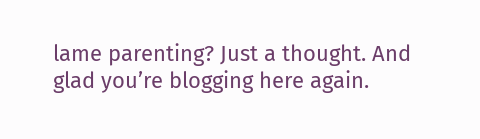lame parenting? Just a thought. And glad you’re blogging here again.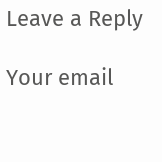Leave a Reply

Your email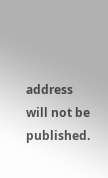address will not be published.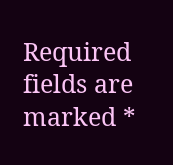Required fields are marked *